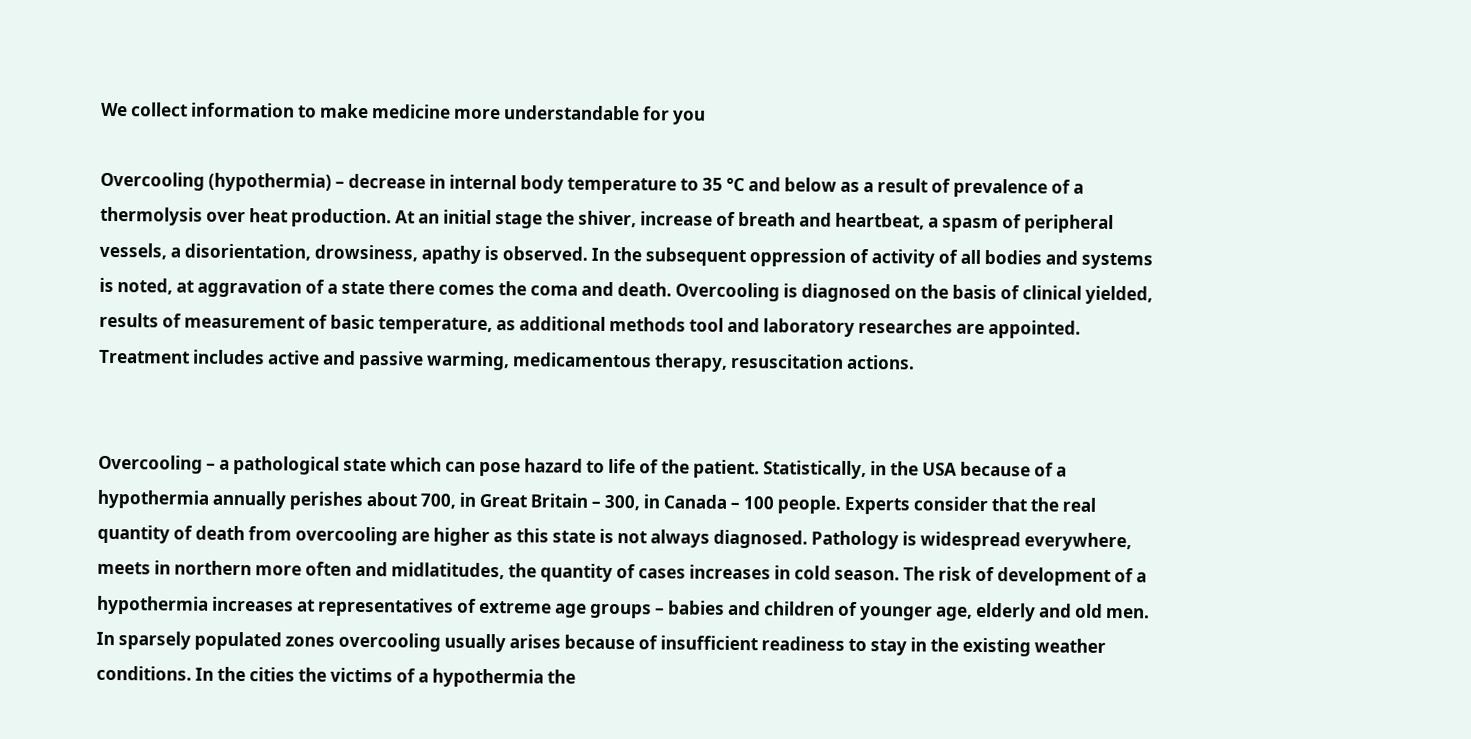We collect information to make medicine more understandable for you

Overcooling (hypothermia) – decrease in internal body temperature to 35 °C and below as a result of prevalence of a thermolysis over heat production. At an initial stage the shiver, increase of breath and heartbeat, a spasm of peripheral vessels, a disorientation, drowsiness, apathy is observed. In the subsequent oppression of activity of all bodies and systems is noted, at aggravation of a state there comes the coma and death. Overcooling is diagnosed on the basis of clinical yielded, results of measurement of basic temperature, as additional methods tool and laboratory researches are appointed. Treatment includes active and passive warming, medicamentous therapy, resuscitation actions.


Overcooling – a pathological state which can pose hazard to life of the patient. Statistically, in the USA because of a hypothermia annually perishes about 700, in Great Britain – 300, in Canada – 100 people. Experts consider that the real quantity of death from overcooling are higher as this state is not always diagnosed. Pathology is widespread everywhere, meets in northern more often and midlatitudes, the quantity of cases increases in cold season. The risk of development of a hypothermia increases at representatives of extreme age groups – babies and children of younger age, elderly and old men. In sparsely populated zones overcooling usually arises because of insufficient readiness to stay in the existing weather conditions. In the cities the victims of a hypothermia the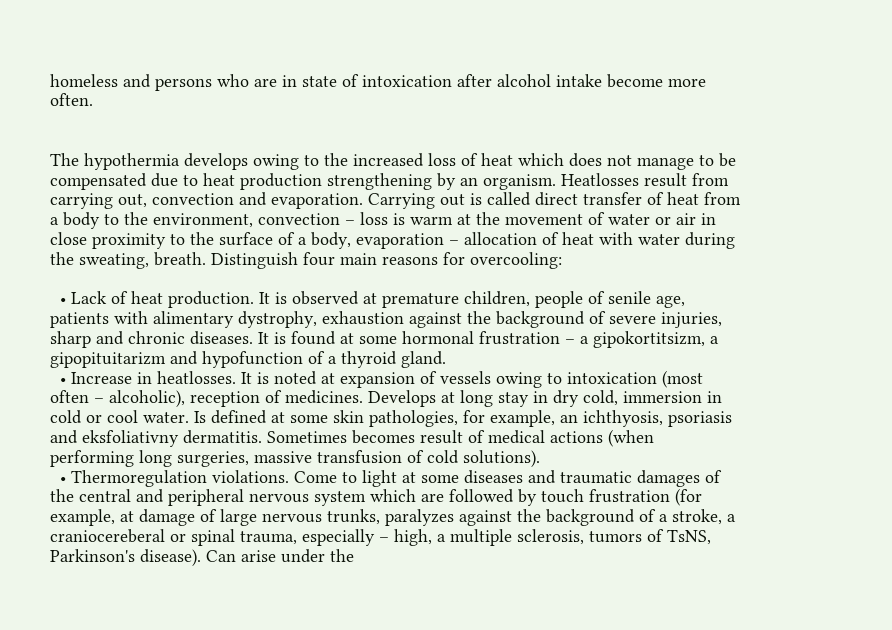homeless and persons who are in state of intoxication after alcohol intake become more often.


The hypothermia develops owing to the increased loss of heat which does not manage to be compensated due to heat production strengthening by an organism. Heatlosses result from carrying out, convection and evaporation. Carrying out is called direct transfer of heat from a body to the environment, convection – loss is warm at the movement of water or air in close proximity to the surface of a body, evaporation – allocation of heat with water during the sweating, breath. Distinguish four main reasons for overcooling:

  • Lack of heat production. It is observed at premature children, people of senile age, patients with alimentary dystrophy, exhaustion against the background of severe injuries, sharp and chronic diseases. It is found at some hormonal frustration – a gipokortitsizm, a gipopituitarizm and hypofunction of a thyroid gland.
  • Increase in heatlosses. It is noted at expansion of vessels owing to intoxication (most often – alcoholic), reception of medicines. Develops at long stay in dry cold, immersion in cold or cool water. Is defined at some skin pathologies, for example, an ichthyosis, psoriasis and eksfoliativny dermatitis. Sometimes becomes result of medical actions (when performing long surgeries, massive transfusion of cold solutions).
  • Thermoregulation violations. Come to light at some diseases and traumatic damages of the central and peripheral nervous system which are followed by touch frustration (for example, at damage of large nervous trunks, paralyzes against the background of a stroke, a craniocereberal or spinal trauma, especially – high, a multiple sclerosis, tumors of TsNS, Parkinson's disease). Can arise under the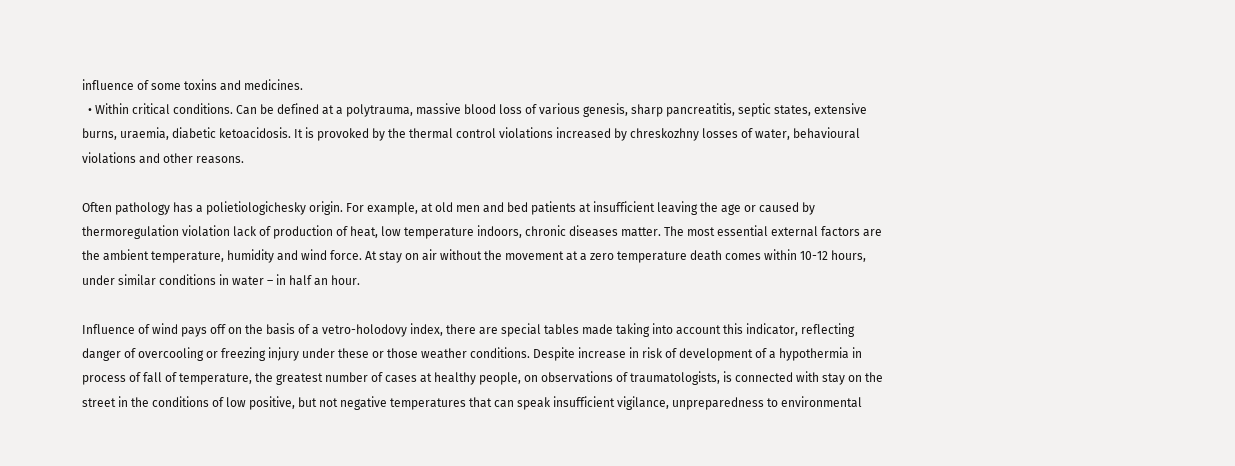influence of some toxins and medicines.
  • Within critical conditions. Can be defined at a polytrauma, massive blood loss of various genesis, sharp pancreatitis, septic states, extensive burns, uraemia, diabetic ketoacidosis. It is provoked by the thermal control violations increased by chreskozhny losses of water, behavioural violations and other reasons.

Often pathology has a polietiologichesky origin. For example, at old men and bed patients at insufficient leaving the age or caused by thermoregulation violation lack of production of heat, low temperature indoors, chronic diseases matter. The most essential external factors are the ambient temperature, humidity and wind force. At stay on air without the movement at a zero temperature death comes within 10-12 hours, under similar conditions in water – in half an hour.

Influence of wind pays off on the basis of a vetro-holodovy index, there are special tables made taking into account this indicator, reflecting danger of overcooling or freezing injury under these or those weather conditions. Despite increase in risk of development of a hypothermia in process of fall of temperature, the greatest number of cases at healthy people, on observations of traumatologists, is connected with stay on the street in the conditions of low positive, but not negative temperatures that can speak insufficient vigilance, unpreparedness to environmental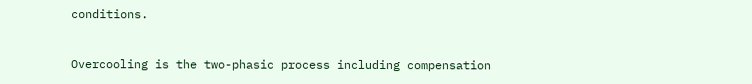conditions.


Overcooling is the two-phasic process including compensation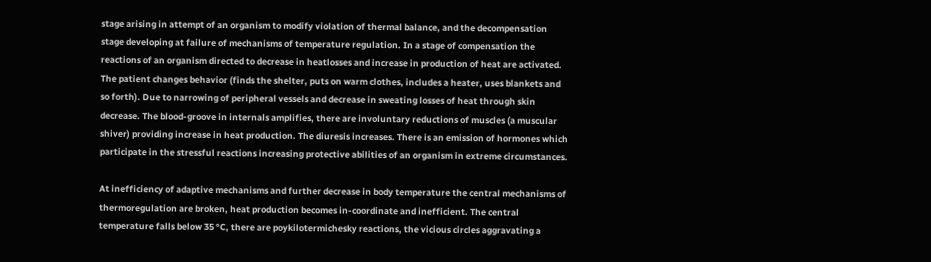stage arising in attempt of an organism to modify violation of thermal balance, and the decompensation stage developing at failure of mechanisms of temperature regulation. In a stage of compensation the reactions of an organism directed to decrease in heatlosses and increase in production of heat are activated. The patient changes behavior (finds the shelter, puts on warm clothes, includes a heater, uses blankets and so forth). Due to narrowing of peripheral vessels and decrease in sweating losses of heat through skin decrease. The blood-groove in internals amplifies, there are involuntary reductions of muscles (a muscular shiver) providing increase in heat production. The diuresis increases. There is an emission of hormones which participate in the stressful reactions increasing protective abilities of an organism in extreme circumstances.

At inefficiency of adaptive mechanisms and further decrease in body temperature the central mechanisms of thermoregulation are broken, heat production becomes in-coordinate and inefficient. The central temperature falls below 35 °C, there are poykilotermichesky reactions, the vicious circles aggravating a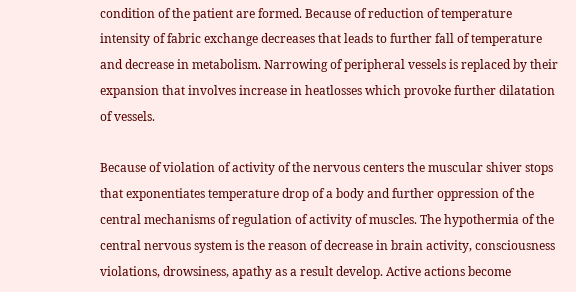condition of the patient are formed. Because of reduction of temperature intensity of fabric exchange decreases that leads to further fall of temperature and decrease in metabolism. Narrowing of peripheral vessels is replaced by their expansion that involves increase in heatlosses which provoke further dilatation of vessels.

Because of violation of activity of the nervous centers the muscular shiver stops that exponentiates temperature drop of a body and further oppression of the central mechanisms of regulation of activity of muscles. The hypothermia of the central nervous system is the reason of decrease in brain activity, consciousness violations, drowsiness, apathy as a result develop. Active actions become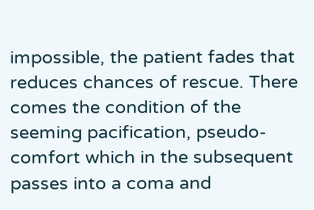impossible, the patient fades that reduces chances of rescue. There comes the condition of the seeming pacification, pseudo-comfort which in the subsequent passes into a coma and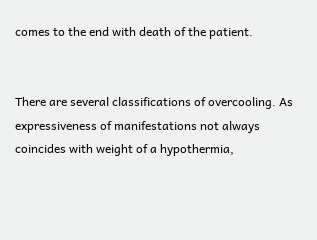comes to the end with death of the patient.


There are several classifications of overcooling. As expressiveness of manifestations not always coincides with weight of a hypothermia,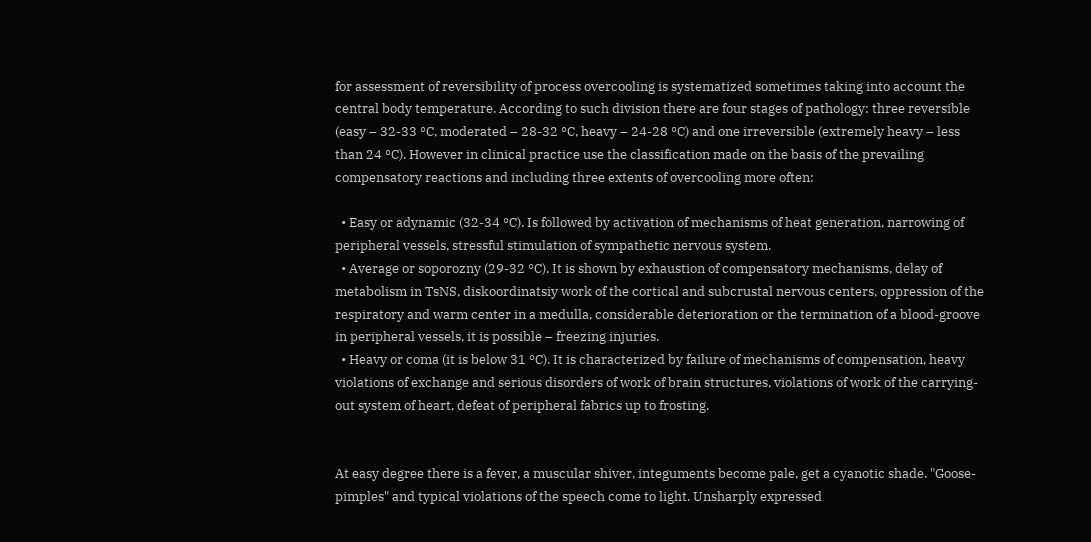for assessment of reversibility of process overcooling is systematized sometimes taking into account the central body temperature. According to such division there are four stages of pathology: three reversible (easy – 32-33 °C, moderated – 28-32 °C, heavy – 24-28 °C) and one irreversible (extremely heavy – less than 24 °C). However in clinical practice use the classification made on the basis of the prevailing compensatory reactions and including three extents of overcooling more often:

  • Easy or adynamic (32-34 °C). Is followed by activation of mechanisms of heat generation, narrowing of peripheral vessels, stressful stimulation of sympathetic nervous system.
  • Average or soporozny (29-32 °C). It is shown by exhaustion of compensatory mechanisms, delay of metabolism in TsNS, diskoordinatsiy work of the cortical and subcrustal nervous centers, oppression of the respiratory and warm center in a medulla, considerable deterioration or the termination of a blood-groove in peripheral vessels, it is possible – freezing injuries.
  • Heavy or coma (it is below 31 °C). It is characterized by failure of mechanisms of compensation, heavy violations of exchange and serious disorders of work of brain structures, violations of work of the carrying-out system of heart, defeat of peripheral fabrics up to frosting.


At easy degree there is a fever, a muscular shiver, integuments become pale, get a cyanotic shade. "Goose-pimples" and typical violations of the speech come to light. Unsharply expressed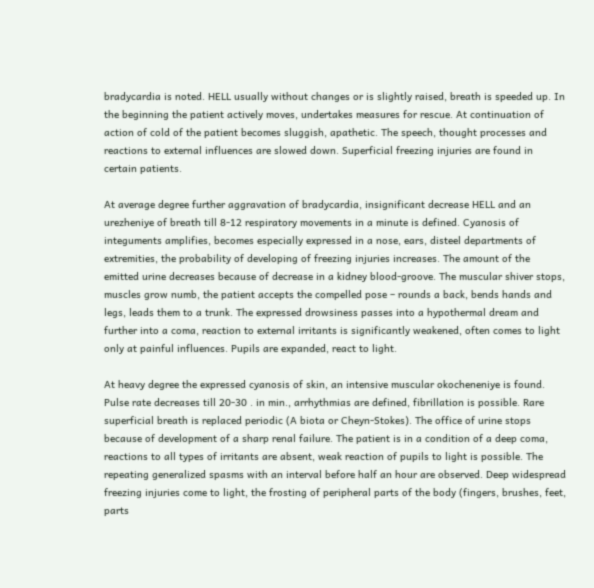bradycardia is noted. HELL usually without changes or is slightly raised, breath is speeded up. In the beginning the patient actively moves, undertakes measures for rescue. At continuation of action of cold of the patient becomes sluggish, apathetic. The speech, thought processes and reactions to external influences are slowed down. Superficial freezing injuries are found in certain patients.

At average degree further aggravation of bradycardia, insignificant decrease HELL and an urezheniye of breath till 8-12 respiratory movements in a minute is defined. Cyanosis of integuments amplifies, becomes especially expressed in a nose, ears, disteel departments of extremities, the probability of developing of freezing injuries increases. The amount of the emitted urine decreases because of decrease in a kidney blood-groove. The muscular shiver stops, muscles grow numb, the patient accepts the compelled pose – rounds a back, bends hands and legs, leads them to a trunk. The expressed drowsiness passes into a hypothermal dream and further into a coma, reaction to external irritants is significantly weakened, often comes to light only at painful influences. Pupils are expanded, react to light.

At heavy degree the expressed cyanosis of skin, an intensive muscular okocheneniye is found. Pulse rate decreases till 20-30 . in min., arrhythmias are defined, fibrillation is possible. Rare superficial breath is replaced periodic (A biota or Cheyn-Stokes). The office of urine stops because of development of a sharp renal failure. The patient is in a condition of a deep coma, reactions to all types of irritants are absent, weak reaction of pupils to light is possible. The repeating generalized spasms with an interval before half an hour are observed. Deep widespread freezing injuries come to light, the frosting of peripheral parts of the body (fingers, brushes, feet, parts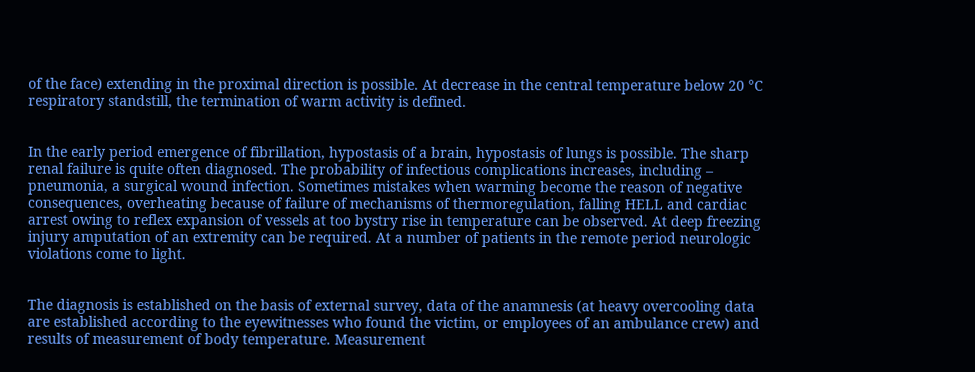of the face) extending in the proximal direction is possible. At decrease in the central temperature below 20 °C respiratory standstill, the termination of warm activity is defined.


In the early period emergence of fibrillation, hypostasis of a brain, hypostasis of lungs is possible. The sharp renal failure is quite often diagnosed. The probability of infectious complications increases, including – pneumonia, a surgical wound infection. Sometimes mistakes when warming become the reason of negative consequences, overheating because of failure of mechanisms of thermoregulation, falling HELL and cardiac arrest owing to reflex expansion of vessels at too bystry rise in temperature can be observed. At deep freezing injury amputation of an extremity can be required. At a number of patients in the remote period neurologic violations come to light.


The diagnosis is established on the basis of external survey, data of the anamnesis (at heavy overcooling data are established according to the eyewitnesses who found the victim, or employees of an ambulance crew) and results of measurement of body temperature. Measurement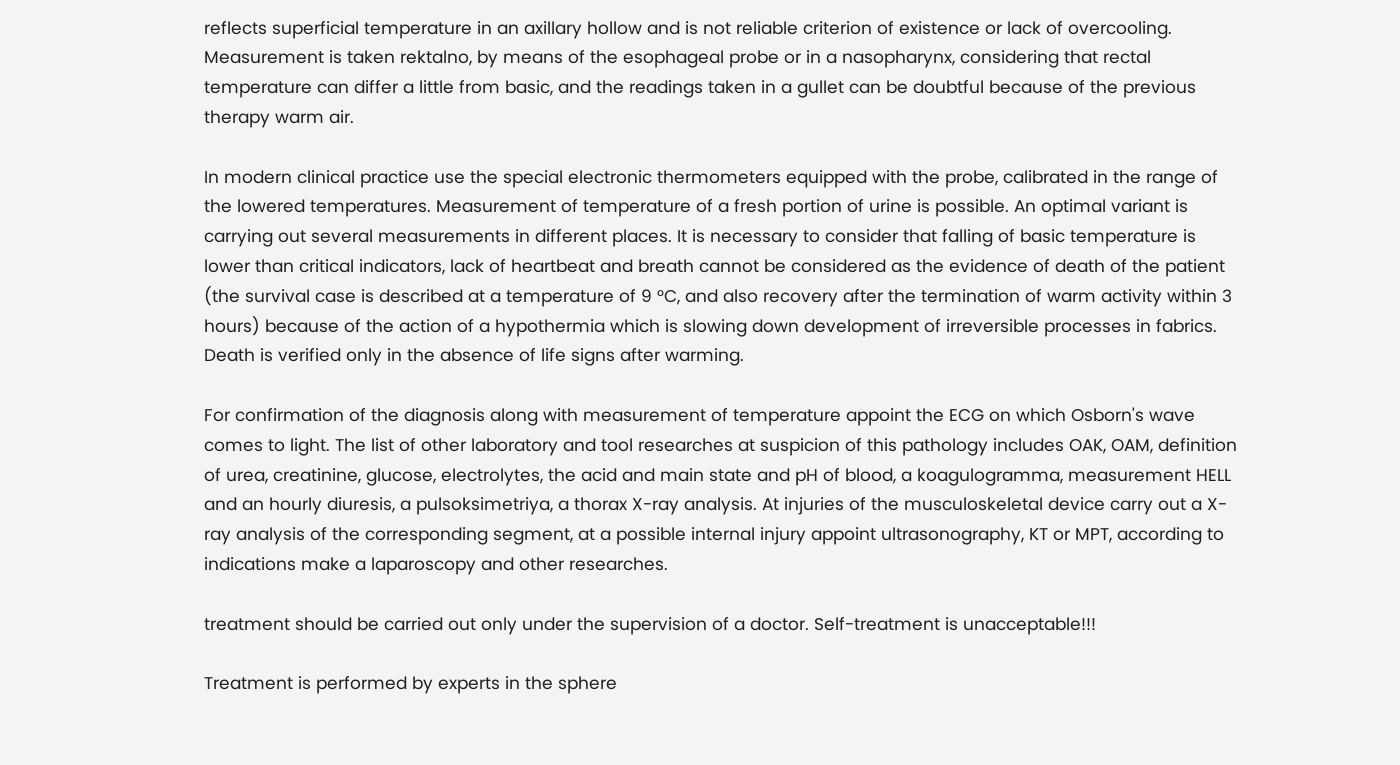reflects superficial temperature in an axillary hollow and is not reliable criterion of existence or lack of overcooling. Measurement is taken rektalno, by means of the esophageal probe or in a nasopharynx, considering that rectal temperature can differ a little from basic, and the readings taken in a gullet can be doubtful because of the previous therapy warm air.

In modern clinical practice use the special electronic thermometers equipped with the probe, calibrated in the range of the lowered temperatures. Measurement of temperature of a fresh portion of urine is possible. An optimal variant is carrying out several measurements in different places. It is necessary to consider that falling of basic temperature is lower than critical indicators, lack of heartbeat and breath cannot be considered as the evidence of death of the patient (the survival case is described at a temperature of 9 °C, and also recovery after the termination of warm activity within 3 hours) because of the action of a hypothermia which is slowing down development of irreversible processes in fabrics. Death is verified only in the absence of life signs after warming.

For confirmation of the diagnosis along with measurement of temperature appoint the ECG on which Osborn's wave comes to light. The list of other laboratory and tool researches at suspicion of this pathology includes OAK, OAM, definition of urea, creatinine, glucose, electrolytes, the acid and main state and pH of blood, a koagulogramma, measurement HELL and an hourly diuresis, a pulsoksimetriya, a thorax X-ray analysis. At injuries of the musculoskeletal device carry out a X-ray analysis of the corresponding segment, at a possible internal injury appoint ultrasonography, KT or MPT, according to indications make a laparoscopy and other researches.

treatment should be carried out only under the supervision of a doctor. Self-treatment is unacceptable!!!

Treatment is performed by experts in the sphere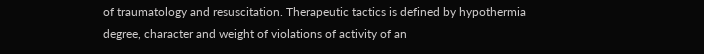of traumatology and resuscitation. Therapeutic tactics is defined by hypothermia degree, character and weight of violations of activity of an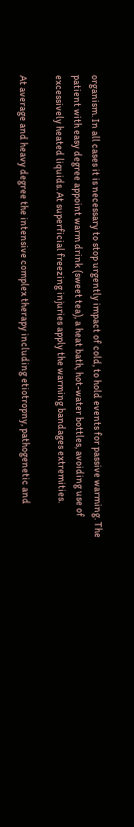organism. In all cases it is necessary to stop urgently impact of cold, to hold events for passive warming. The patient with easy degree appoint warm drink (sweet tea), a heat bath, hot-water bottles, avoiding use of excessively heated liquids. At superficial freezing injuries apply the warming bandages extremities.

At average and heavy degree the intensive complex therapy including etiotropny, pathogenetic and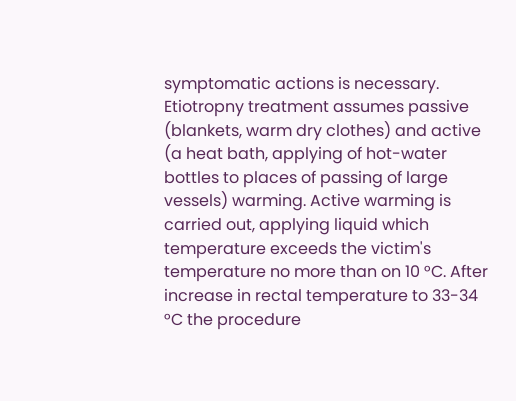symptomatic actions is necessary. Etiotropny treatment assumes passive (blankets, warm dry clothes) and active (a heat bath, applying of hot-water bottles to places of passing of large vessels) warming. Active warming is carried out, applying liquid which temperature exceeds the victim's temperature no more than on 10 °C. After increase in rectal temperature to 33-34 °C the procedure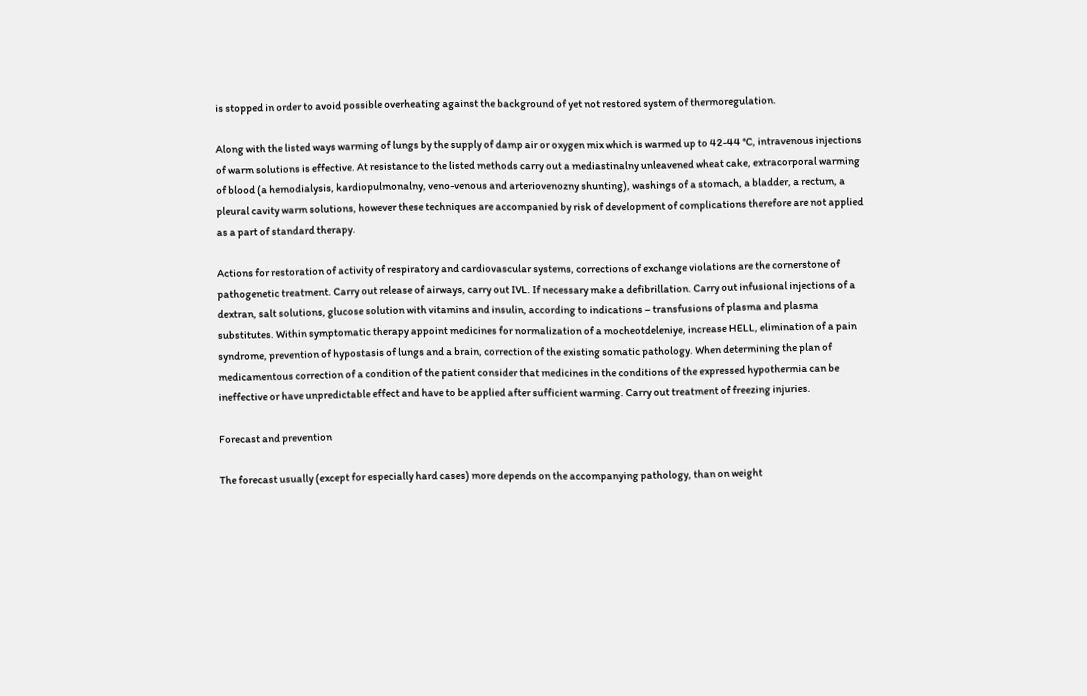is stopped in order to avoid possible overheating against the background of yet not restored system of thermoregulation.

Along with the listed ways warming of lungs by the supply of damp air or oxygen mix which is warmed up to 42-44 °C, intravenous injections of warm solutions is effective. At resistance to the listed methods carry out a mediastinalny unleavened wheat cake, extracorporal warming of blood (a hemodialysis, kardiopulmonalny, veno-venous and arteriovenozny shunting), washings of a stomach, a bladder, a rectum, a pleural cavity warm solutions, however these techniques are accompanied by risk of development of complications therefore are not applied as a part of standard therapy.

Actions for restoration of activity of respiratory and cardiovascular systems, corrections of exchange violations are the cornerstone of pathogenetic treatment. Carry out release of airways, carry out IVL. If necessary make a defibrillation. Carry out infusional injections of a dextran, salt solutions, glucose solution with vitamins and insulin, according to indications – transfusions of plasma and plasma substitutes. Within symptomatic therapy appoint medicines for normalization of a mocheotdeleniye, increase HELL, elimination of a pain syndrome, prevention of hypostasis of lungs and a brain, correction of the existing somatic pathology. When determining the plan of medicamentous correction of a condition of the patient consider that medicines in the conditions of the expressed hypothermia can be ineffective or have unpredictable effect and have to be applied after sufficient warming. Carry out treatment of freezing injuries.

Forecast and prevention

The forecast usually (except for especially hard cases) more depends on the accompanying pathology, than on weight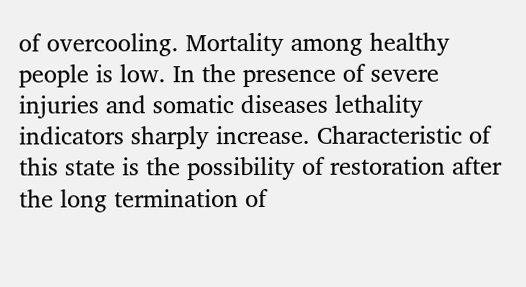of overcooling. Mortality among healthy people is low. In the presence of severe injuries and somatic diseases lethality indicators sharply increase. Characteristic of this state is the possibility of restoration after the long termination of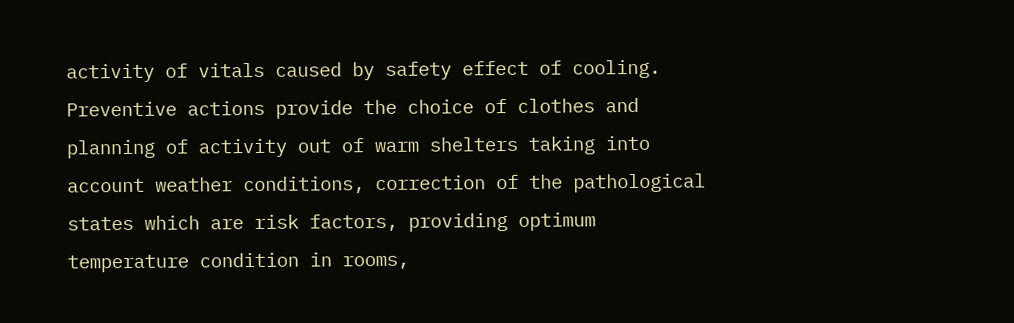activity of vitals caused by safety effect of cooling. Preventive actions provide the choice of clothes and planning of activity out of warm shelters taking into account weather conditions, correction of the pathological states which are risk factors, providing optimum temperature condition in rooms,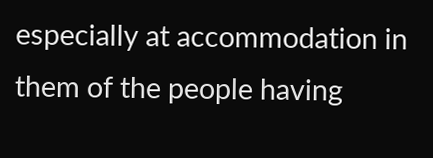especially at accommodation in them of the people having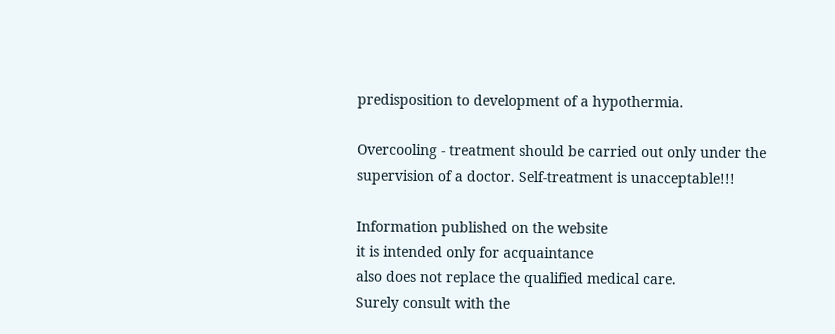predisposition to development of a hypothermia.

Overcooling - treatment should be carried out only under the supervision of a doctor. Self-treatment is unacceptable!!!

Information published on the website
it is intended only for acquaintance
also does not replace the qualified medical care.
Surely consult with the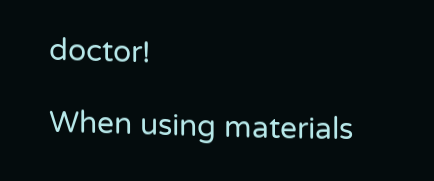doctor!

When using materials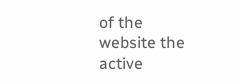of the website the active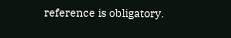reference is obligatory.